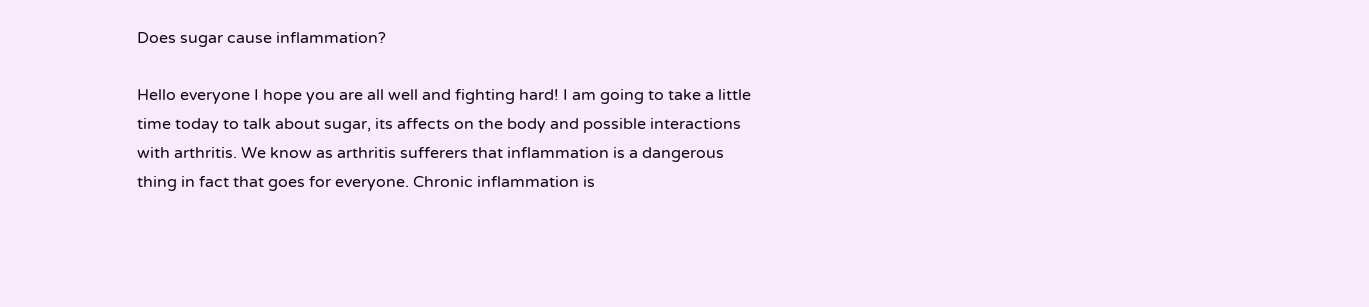Does sugar cause inflammation?

Hello everyone I hope you are all well and fighting hard! I am going to take a little time today to talk about sugar, its affects on the body and possible interactions with arthritis. We know as arthritis sufferers that inflammation is a dangerous thing in fact that goes for everyone. Chronic inflammation is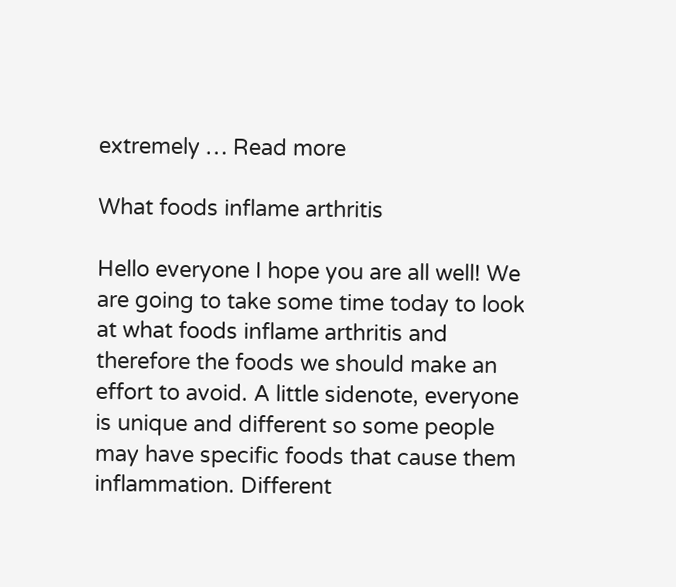extremely … Read more

What foods inflame arthritis

Hello everyone I hope you are all well! We are going to take some time today to look at what foods inflame arthritis and therefore the foods we should make an effort to avoid. A little sidenote, everyone is unique and different so some people may have specific foods that cause them inflammation. Different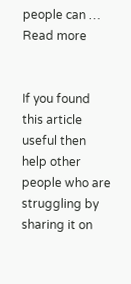people can … Read more


If you found this article useful then help other people who are struggling by sharing it on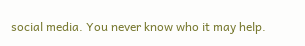social media. You never know who it may help.